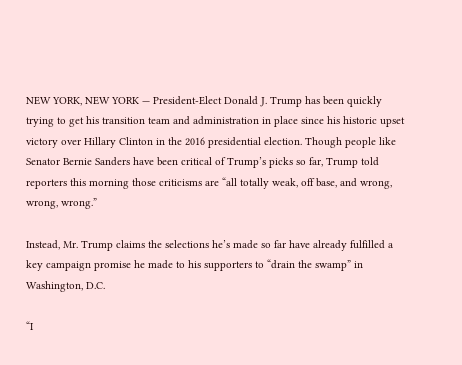NEW YORK, NEW YORK — President-Elect Donald J. Trump has been quickly trying to get his transition team and administration in place since his historic upset victory over Hillary Clinton in the 2016 presidential election. Though people like Senator Bernie Sanders have been critical of Trump’s picks so far, Trump told reporters this morning those criticisms are “all totally weak, off base, and wrong, wrong, wrong.”

Instead, Mr. Trump claims the selections he’s made so far have already fulfilled a key campaign promise he made to his supporters to “drain the swamp” in Washington, D.C.

“I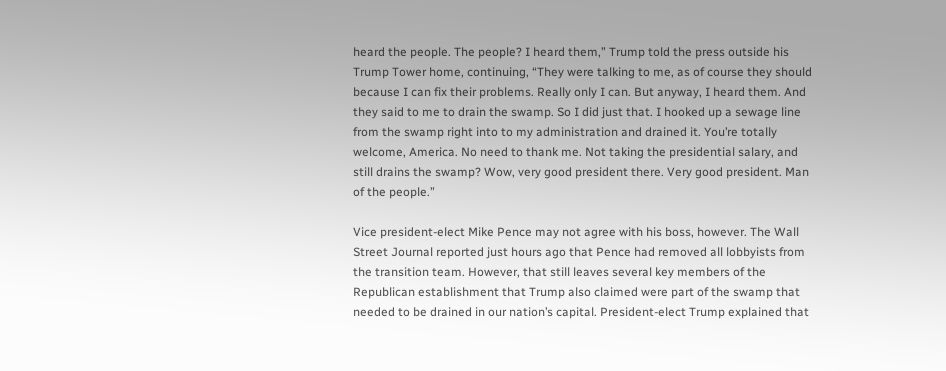heard the people. The people? I heard them,” Trump told the press outside his Trump Tower home, continuing, “They were talking to me, as of course they should because I can fix their problems. Really only I can. But anyway, I heard them. And they said to me to drain the swamp. So I did just that. I hooked up a sewage line from the swamp right into to my administration and drained it. You’re totally welcome, America. No need to thank me. Not taking the presidential salary, and still drains the swamp? Wow, very good president there. Very good president. Man of the people.”

Vice president-elect Mike Pence may not agree with his boss, however. The Wall Street Journal reported just hours ago that Pence had removed all lobbyists from the transition team. However, that still leaves several key members of the Republican establishment that Trump also claimed were part of the swamp that needed to be drained in our nation’s capital. President-elect Trump explained that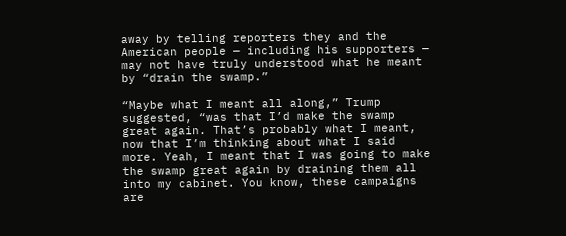away by telling reporters they and the American people — including his supporters — may not have truly understood what he meant by “drain the swamp.”

“Maybe what I meant all along,” Trump suggested, “was that I’d make the swamp great again. That’s probably what I meant, now that I’m thinking about what I said more. Yeah, I meant that I was going to make the swamp great again by draining them all into my cabinet. You know, these campaigns are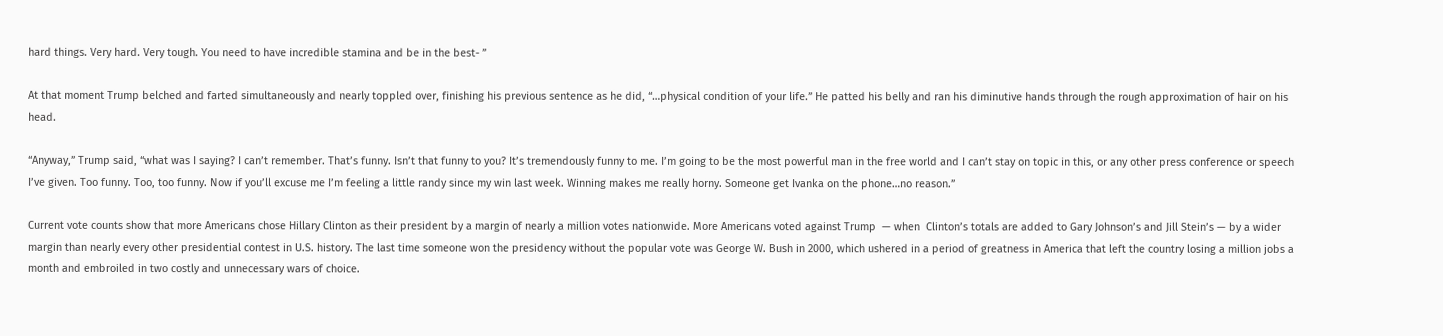hard things. Very hard. Very tough. You need to have incredible stamina and be in the best- ”

At that moment Trump belched and farted simultaneously and nearly toppled over, finishing his previous sentence as he did, “…physical condition of your life.” He patted his belly and ran his diminutive hands through the rough approximation of hair on his head.

“Anyway,” Trump said, “what was I saying? I can’t remember. That’s funny. Isn’t that funny to you? It’s tremendously funny to me. I’m going to be the most powerful man in the free world and I can’t stay on topic in this, or any other press conference or speech I’ve given. Too funny. Too, too funny. Now if you’ll excuse me I’m feeling a little randy since my win last week. Winning makes me really horny. Someone get Ivanka on the phone…no reason.”

Current vote counts show that more Americans chose Hillary Clinton as their president by a margin of nearly a million votes nationwide. More Americans voted against Trump  — when  Clinton’s totals are added to Gary Johnson’s and Jill Stein’s — by a wider margin than nearly every other presidential contest in U.S. history. The last time someone won the presidency without the popular vote was George W. Bush in 2000, which ushered in a period of greatness in America that left the country losing a million jobs a month and embroiled in two costly and unnecessary wars of choice.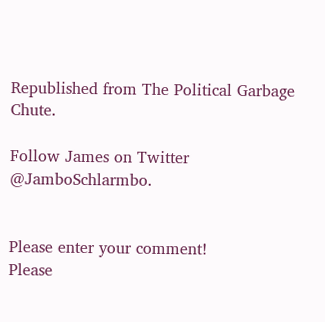Republished from The Political Garbage Chute.

Follow James on Twitter @JamboSchlarmbo.


Please enter your comment!
Please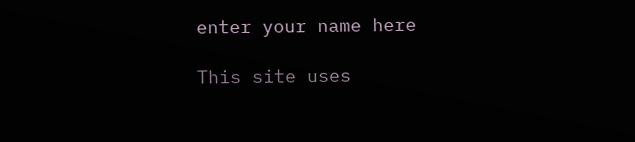enter your name here

This site uses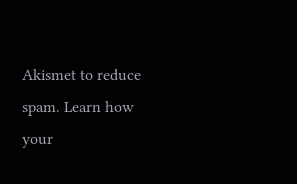Akismet to reduce spam. Learn how your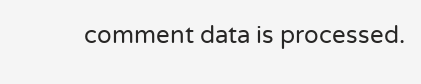comment data is processed.